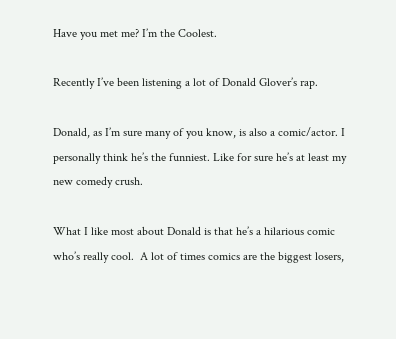Have you met me? I’m the Coolest.

Recently I’ve been listening a lot of Donald Glover’s rap.

Donald, as I’m sure many of you know, is also a comic/actor. I personally think he’s the funniest. Like for sure he’s at least my new comedy crush.

What I like most about Donald is that he’s a hilarious comic who’s really cool.  A lot of times comics are the biggest losers,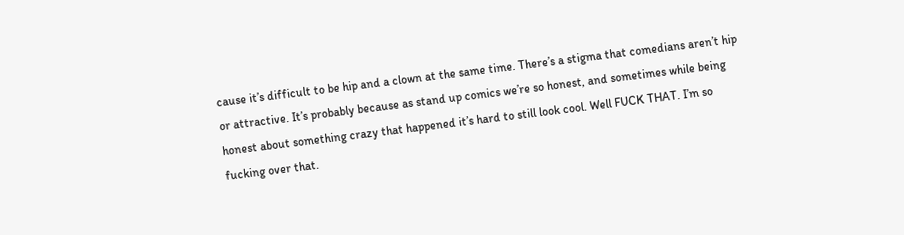cause it’s difficult to be hip and a clown at the same time. There’s a stigma that comedians aren’t hip or attractive. It’s probably because as stand up comics we’re so honest, and sometimes while being honest about something crazy that happened it’s hard to still look cool. Well FUCK THAT. I’m so fucking over that.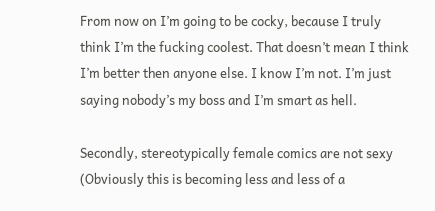From now on I’m going to be cocky, because I truly think I’m the fucking coolest. That doesn’t mean I think I’m better then anyone else. I know I’m not. I’m just saying nobody’s my boss and I’m smart as hell.

Secondly, stereotypically female comics are not sexy (Obviously this is becoming less and less of a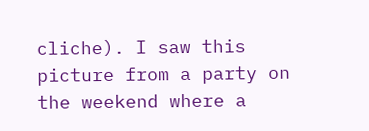cliche). I saw this picture from a party on the weekend where a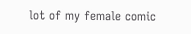lot of my female comic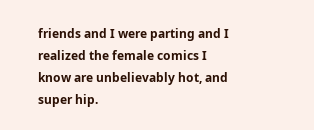friends and I were parting and I realized the female comics I know are unbelievably hot, and super hip.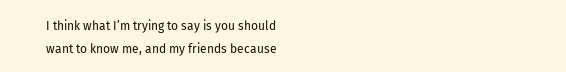I think what I’m trying to say is you should want to know me, and my friends because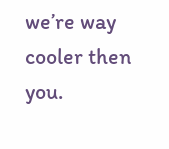we’re way cooler then you.